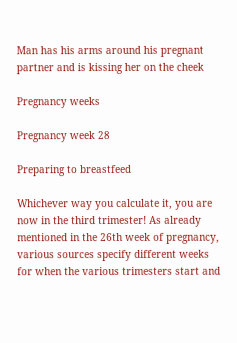Man has his arms around his pregnant partner and is kissing her on the cheek

Pregnancy weeks

Pregnancy week 28

Preparing to breastfeed

Whichever way you calculate it, you are now in the third trimester! As already mentioned in the 26th week of pregnancy, various sources specify different weeks for when the various trimesters start and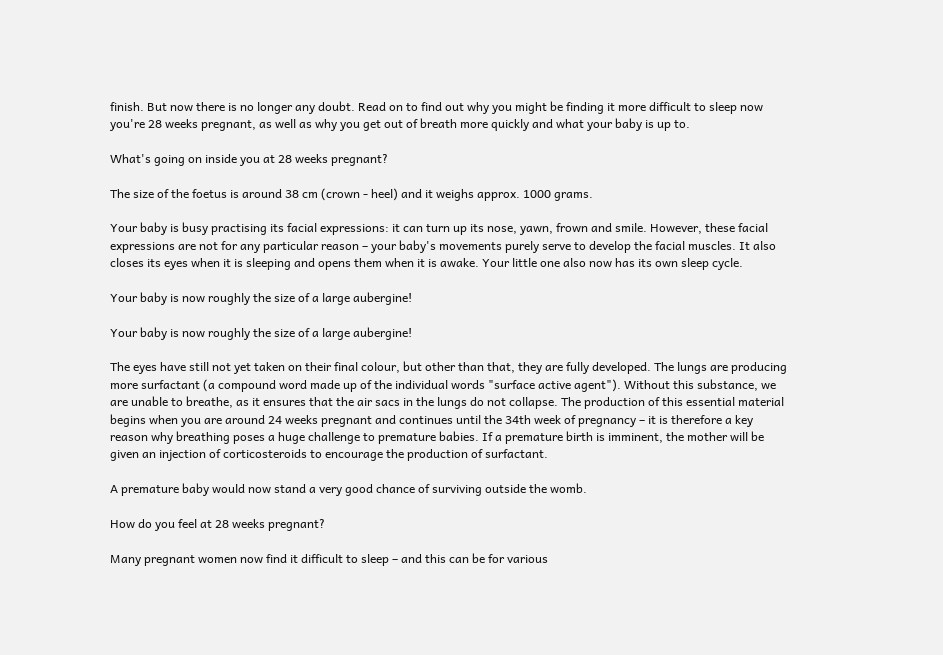finish. But now there is no longer any doubt. Read on to find out why you might be finding it more difficult to sleep now you're 28 weeks pregnant, as well as why you get out of breath more quickly and what your baby is up to.

What's going on inside you at 28 weeks pregnant?

The size of the foetus is around 38 cm (crown - heel) and it weighs approx. 1000 grams.

Your baby is busy practising its facial expressions: it can turn up its nose, yawn, frown and smile. However, these facial expressions are not for any particular reason – your baby's movements purely serve to develop the facial muscles. It also closes its eyes when it is sleeping and opens them when it is awake. Your little one also now has its own sleep cycle.

Your baby is now roughly the size of a large aubergine!

Your baby is now roughly the size of a large aubergine!

The eyes have still not yet taken on their final colour, but other than that, they are fully developed. The lungs are producing more surfactant (a compound word made up of the individual words "surface active agent"). Without this substance, we are unable to breathe, as it ensures that the air sacs in the lungs do not collapse. The production of this essential material begins when you are around 24 weeks pregnant and continues until the 34th week of pregnancy – it is therefore a key reason why breathing poses a huge challenge to premature babies. If a premature birth is imminent, the mother will be given an injection of corticosteroids to encourage the production of surfactant.

A premature baby would now stand a very good chance of surviving outside the womb.

How do you feel at 28 weeks pregnant?

Many pregnant women now find it difficult to sleep – and this can be for various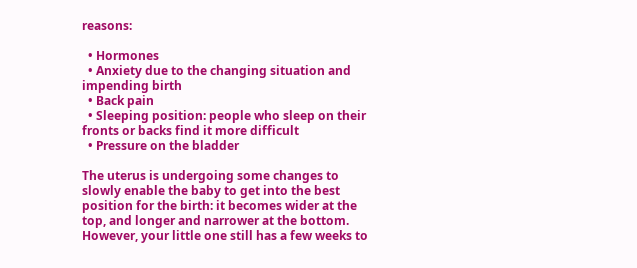reasons:

  • Hormones
  • Anxiety due to the changing situation and impending birth
  • Back pain
  • Sleeping position: people who sleep on their fronts or backs find it more difficult
  • Pressure on the bladder

The uterus is undergoing some changes to slowly enable the baby to get into the best position for the birth: it becomes wider at the top, and longer and narrower at the bottom. However, your little one still has a few weeks to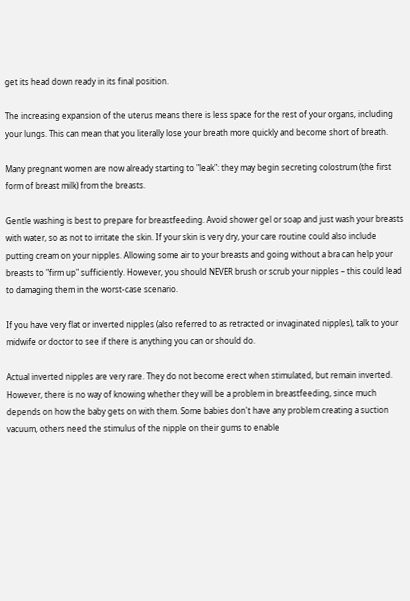get its head down ready in its final position.

The increasing expansion of the uterus means there is less space for the rest of your organs, including your lungs. This can mean that you literally lose your breath more quickly and become short of breath.

Many pregnant women are now already starting to "leak": they may begin secreting colostrum (the first form of breast milk) from the breasts.

Gentle washing is best to prepare for breastfeeding. Avoid shower gel or soap and just wash your breasts with water, so as not to irritate the skin. If your skin is very dry, your care routine could also include putting cream on your nipples. Allowing some air to your breasts and going without a bra can help your breasts to "firm up" sufficiently. However, you should NEVER brush or scrub your nipples – this could lead to damaging them in the worst-case scenario.

If you have very flat or inverted nipples (also referred to as retracted or invaginated nipples), talk to your midwife or doctor to see if there is anything you can or should do.

Actual inverted nipples are very rare. They do not become erect when stimulated, but remain inverted. However, there is no way of knowing whether they will be a problem in breastfeeding, since much depends on how the baby gets on with them. Some babies don't have any problem creating a suction vacuum, others need the stimulus of the nipple on their gums to enable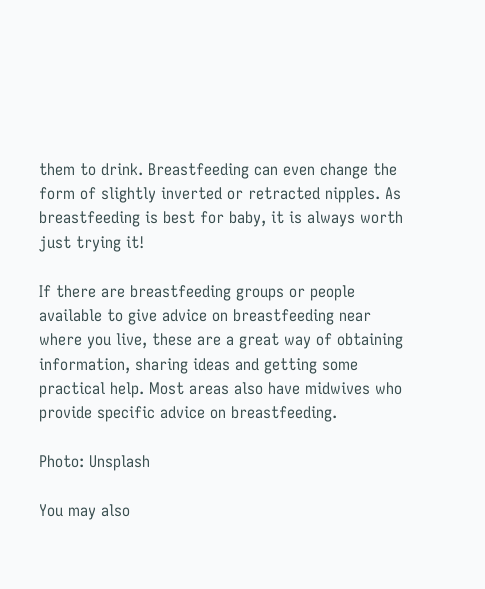them to drink. Breastfeeding can even change the form of slightly inverted or retracted nipples. As breastfeeding is best for baby, it is always worth just trying it!

If there are breastfeeding groups or people available to give advice on breastfeeding near where you live, these are a great way of obtaining information, sharing ideas and getting some practical help. Most areas also have midwives who provide specific advice on breastfeeding.

Photo: Unsplash

You may also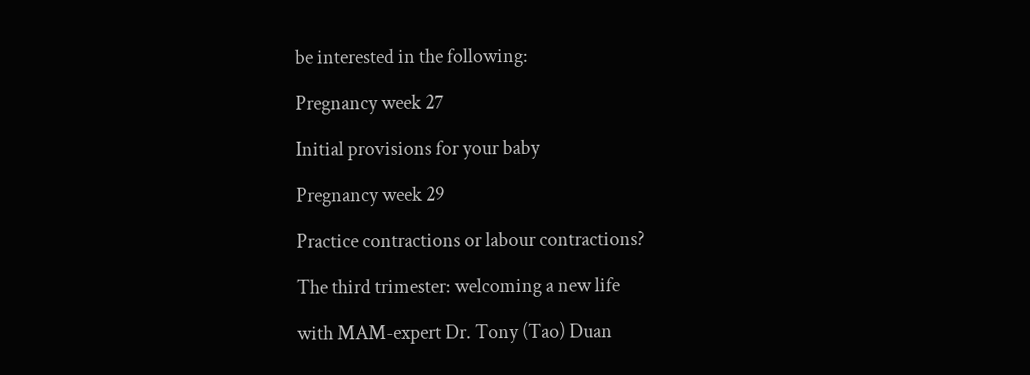be interested in the following:

Pregnancy week 27

Initial provisions for your baby

Pregnancy week 29

Practice contractions or labour contractions?

The third trimester: welcoming a new life

with MAM-expert Dr. Tony (Tao) Duan